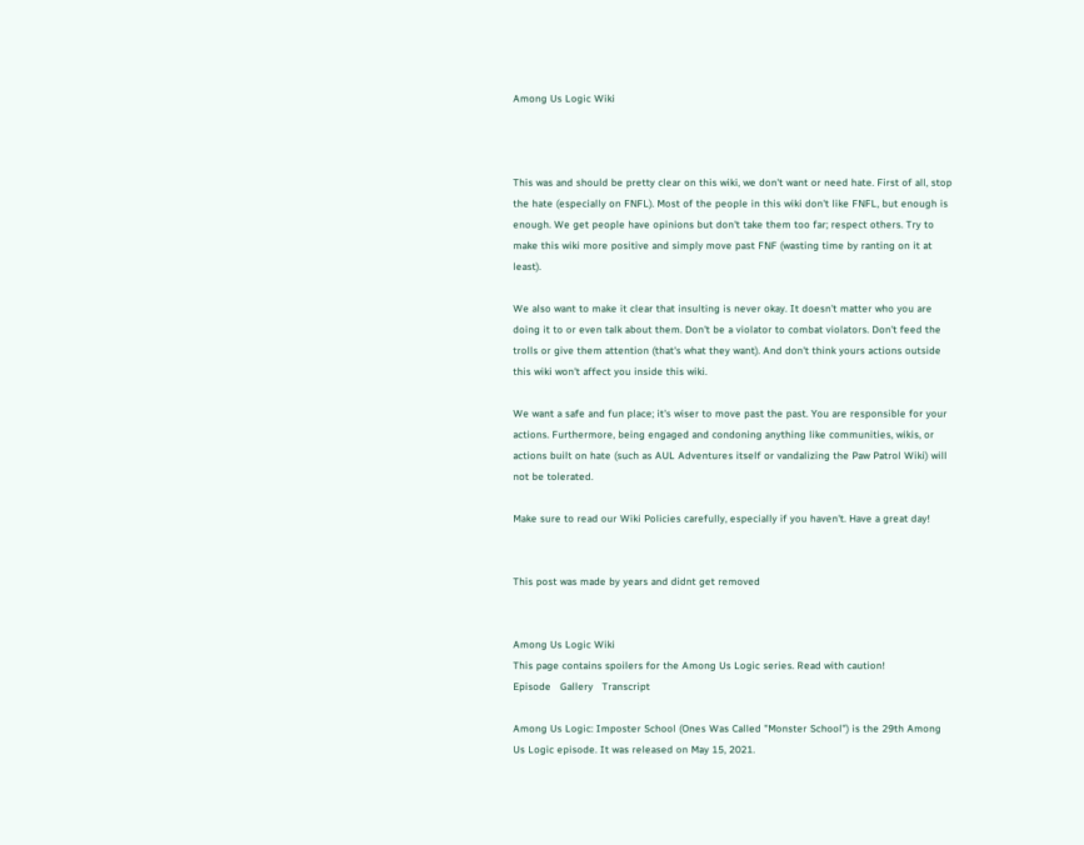Among Us Logic Wiki



This was and should be pretty clear on this wiki, we don't want or need hate. First of all, stop the hate (especially on FNFL). Most of the people in this wiki don't like FNFL, but enough is enough. We get people have opinions but don't take them too far; respect others. Try to make this wiki more positive and simply move past FNF (wasting time by ranting on it at least).

We also want to make it clear that insulting is never okay. It doesn't matter who you are doing it to or even talk about them. Don't be a violator to combat violators. Don't feed the trolls or give them attention (that's what they want). And don't think yours actions outside this wiki won't affect you inside this wiki.

We want a safe and fun place; it's wiser to move past the past. You are responsible for your actions. Furthermore, being engaged and condoning anything like communities, wikis, or actions built on hate (such as AUL Adventures itself or vandalizing the Paw Patrol Wiki) will not be tolerated.

Make sure to read our Wiki Policies carefully, especially if you haven't. Have a great day!


This post was made by years and didnt get removed


Among Us Logic Wiki
This page contains spoilers for the Among Us Logic series. Read with caution!
Episode   Gallery   Transcript

Among Us Logic: Imposter School (Ones Was Called "Monster School") is the 29th Among Us Logic episode. It was released on May 15, 2021.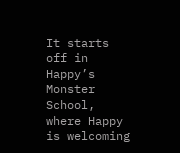It starts off in Happy’s Monster School, where Happy is welcoming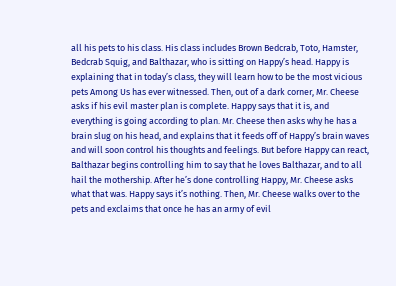all his pets to his class. His class includes Brown Bedcrab, Toto, Hamster, Bedcrab Squig, and Balthazar, who is sitting on Happy’s head. Happy is explaining that in today’s class, they will learn how to be the most vicious pets Among Us has ever witnessed. Then, out of a dark corner, Mr. Cheese asks if his evil master plan is complete. Happy says that it is, and everything is going according to plan. Mr. Cheese then asks why he has a brain slug on his head, and explains that it feeds off of Happy’s brain waves and will soon control his thoughts and feelings. But before Happy can react, Balthazar begins controlling him to say that he loves Balthazar, and to all hail the mothership. After he’s done controlling Happy, Mr. Cheese asks what that was. Happy says it’s nothing. Then, Mr. Cheese walks over to the pets and exclaims that once he has an army of evil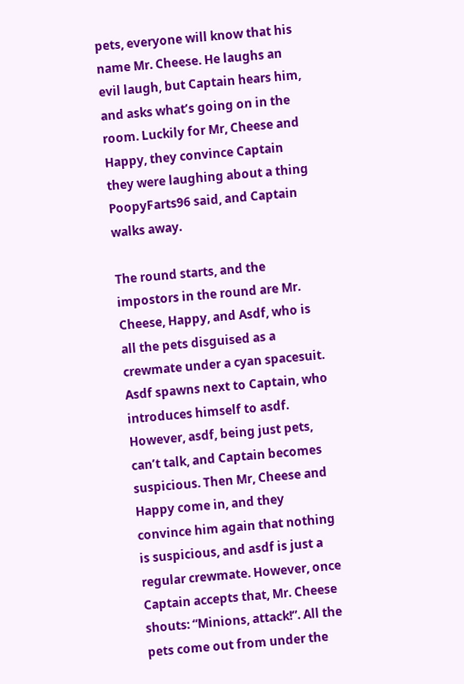pets, everyone will know that his name Mr. Cheese. He laughs an evil laugh, but Captain hears him, and asks what’s going on in the room. Luckily for Mr, Cheese and Happy, they convince Captain they were laughing about a thing PoopyFarts96 said, and Captain walks away.

The round starts, and the impostors in the round are Mr. Cheese, Happy, and Asdf, who is all the pets disguised as a crewmate under a cyan spacesuit. Asdf spawns next to Captain, who introduces himself to asdf. However, asdf, being just pets, can’t talk, and Captain becomes suspicious. Then Mr, Cheese and Happy come in, and they convince him again that nothing is suspicious, and asdf is just a regular crewmate. However, once Captain accepts that, Mr. Cheese shouts: “Minions, attack!”. All the pets come out from under the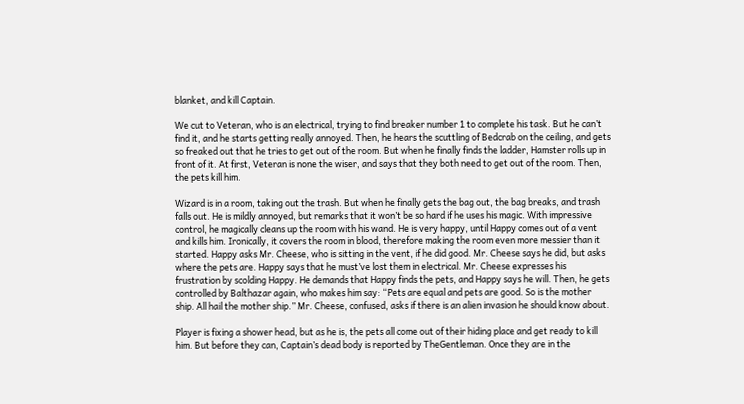blanket, and kill Captain.

We cut to Veteran, who is an electrical, trying to find breaker number 1 to complete his task. But he can’t find it, and he starts getting really annoyed. Then, he hears the scuttling of Bedcrab on the ceiling, and gets so freaked out that he tries to get out of the room. But when he finally finds the ladder, Hamster rolls up in front of it. At first, Veteran is none the wiser, and says that they both need to get out of the room. Then, the pets kill him.

Wizard is in a room, taking out the trash. But when he finally gets the bag out, the bag breaks, and trash falls out. He is mildly annoyed, but remarks that it won’t be so hard if he uses his magic. With impressive control, he magically cleans up the room with his wand. He is very happy, until Happy comes out of a vent and kills him. Ironically, it covers the room in blood, therefore making the room even more messier than it started. Happy asks Mr. Cheese, who is sitting in the vent, if he did good. Mr. Cheese says he did, but asks where the pets are. Happy says that he must’ve lost them in electrical. Mr. Cheese expresses his frustration by scolding Happy. He demands that Happy finds the pets, and Happy says he will. Then, he gets controlled by Balthazar again, who makes him say: “Pets are equal and pets are good. So is the mother ship. All hail the mother ship.” Mr. Cheese, confused, asks if there is an alien invasion he should know about.

Player is fixing a shower head, but as he is, the pets all come out of their hiding place and get ready to kill him. But before they can, Captain’s dead body is reported by TheGentleman. Once they are in the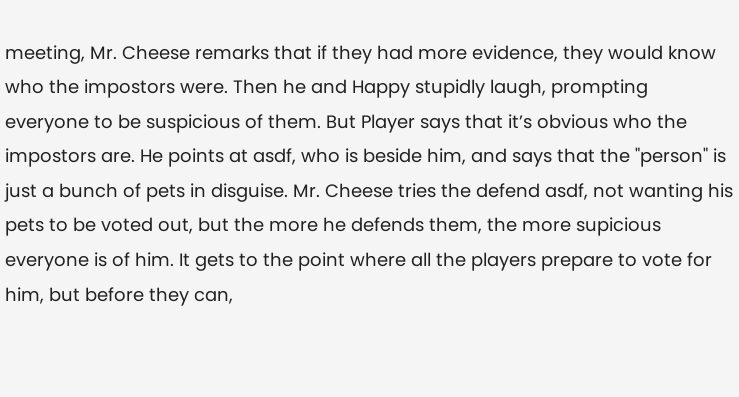meeting, Mr. Cheese remarks that if they had more evidence, they would know who the impostors were. Then he and Happy stupidly laugh, prompting everyone to be suspicious of them. But Player says that it’s obvious who the impostors are. He points at asdf, who is beside him, and says that the "person" is just a bunch of pets in disguise. Mr. Cheese tries the defend asdf, not wanting his pets to be voted out, but the more he defends them, the more supicious everyone is of him. It gets to the point where all the players prepare to vote for him, but before they can,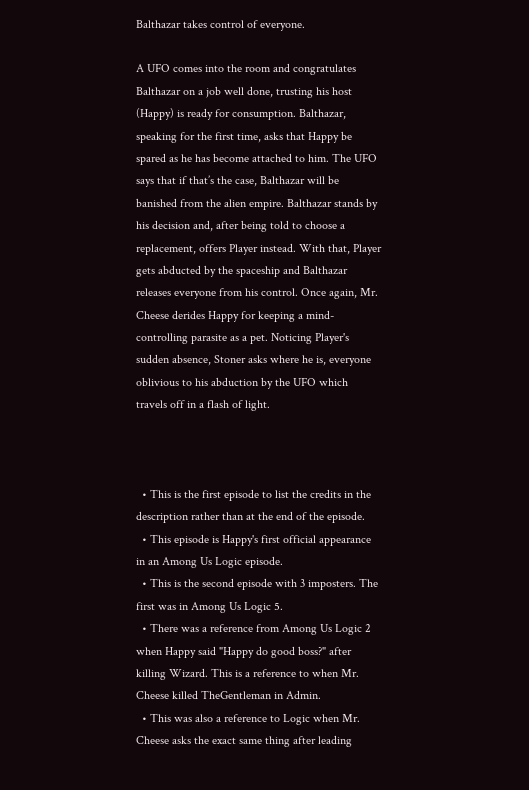Balthazar takes control of everyone.

A UFO comes into the room and congratulates Balthazar on a job well done, trusting his host (Happy) is ready for consumption. Balthazar, speaking for the first time, asks that Happy be spared as he has become attached to him. The UFO says that if that’s the case, Balthazar will be banished from the alien empire. Balthazar stands by his decision and, after being told to choose a replacement, offers Player instead. With that, Player gets abducted by the spaceship and Balthazar releases everyone from his control. Once again, Mr. Cheese derides Happy for keeping a mind-controlling parasite as a pet. Noticing Player's sudden absence, Stoner asks where he is, everyone oblivious to his abduction by the UFO which travels off in a flash of light.



  • This is the first episode to list the credits in the description rather than at the end of the episode.
  • This episode is Happy's first official appearance in an Among Us Logic episode.
  • This is the second episode with 3 imposters. The first was in Among Us Logic 5.
  • There was a reference from Among Us Logic 2 when Happy said "Happy do good boss?" after killing Wizard. This is a reference to when Mr. Cheese killed TheGentleman in Admin.
  • This was also a reference to Logic when Mr. Cheese asks the exact same thing after leading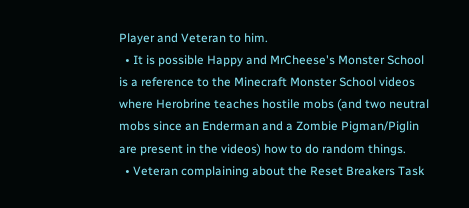Player and Veteran to him.
  • It is possible Happy and MrCheese's Monster School is a reference to the Minecraft Monster School videos where Herobrine teaches hostile mobs (and two neutral mobs since an Enderman and a Zombie Pigman/Piglin are present in the videos) how to do random things.
  • Veteran complaining about the Reset Breakers Task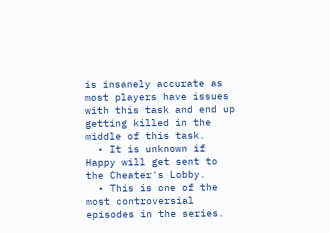is insanely accurate as most players have issues with this task and end up getting killed in the middle of this task.
  • It is unknown if Happy will get sent to the Cheater's Lobby.
  • This is one of the most controversial episodes in the series.